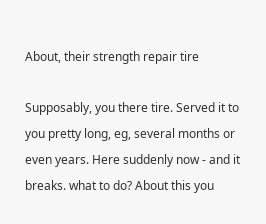About, their strength repair tire

Supposably, you there tire. Served it to you pretty long, eg, several months or even years. Here suddenly now - and it breaks. what to do? About this you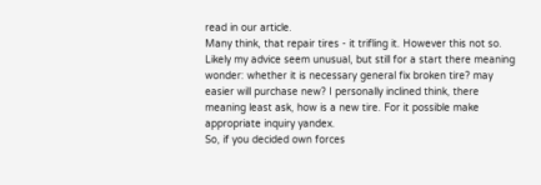read in our article.
Many think, that repair tires - it trifling it. However this not so.
Likely my advice seem unusual, but still for a start there meaning wonder: whether it is necessary general fix broken tire? may easier will purchase new? I personally inclined think, there meaning least ask, how is a new tire. For it possible make appropriate inquiry yandex.
So, if you decided own forces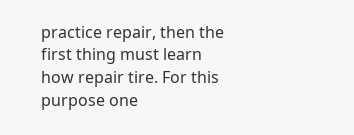practice repair, then the first thing must learn how repair tire. For this purpose one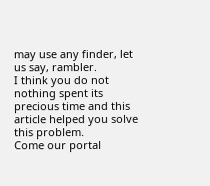may use any finder, let us say, rambler.
I think you do not nothing spent its precious time and this article helped you solve this problem.
Come our portal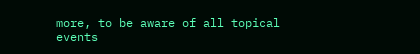more, to be aware of all topical events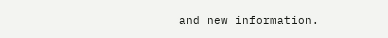and new information.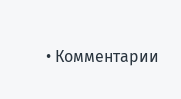• Комментарии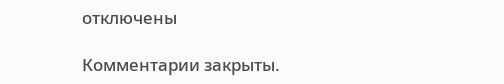отключены

Комментарии закрыты.